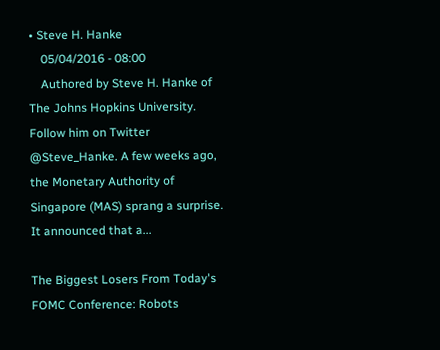• Steve H. Hanke
    05/04/2016 - 08:00
    Authored by Steve H. Hanke of The Johns Hopkins University. Follow him on Twitter @Steve_Hanke. A few weeks ago, the Monetary Authority of Singapore (MAS) sprang a surprise. It announced that a...

The Biggest Losers From Today's FOMC Conference: Robots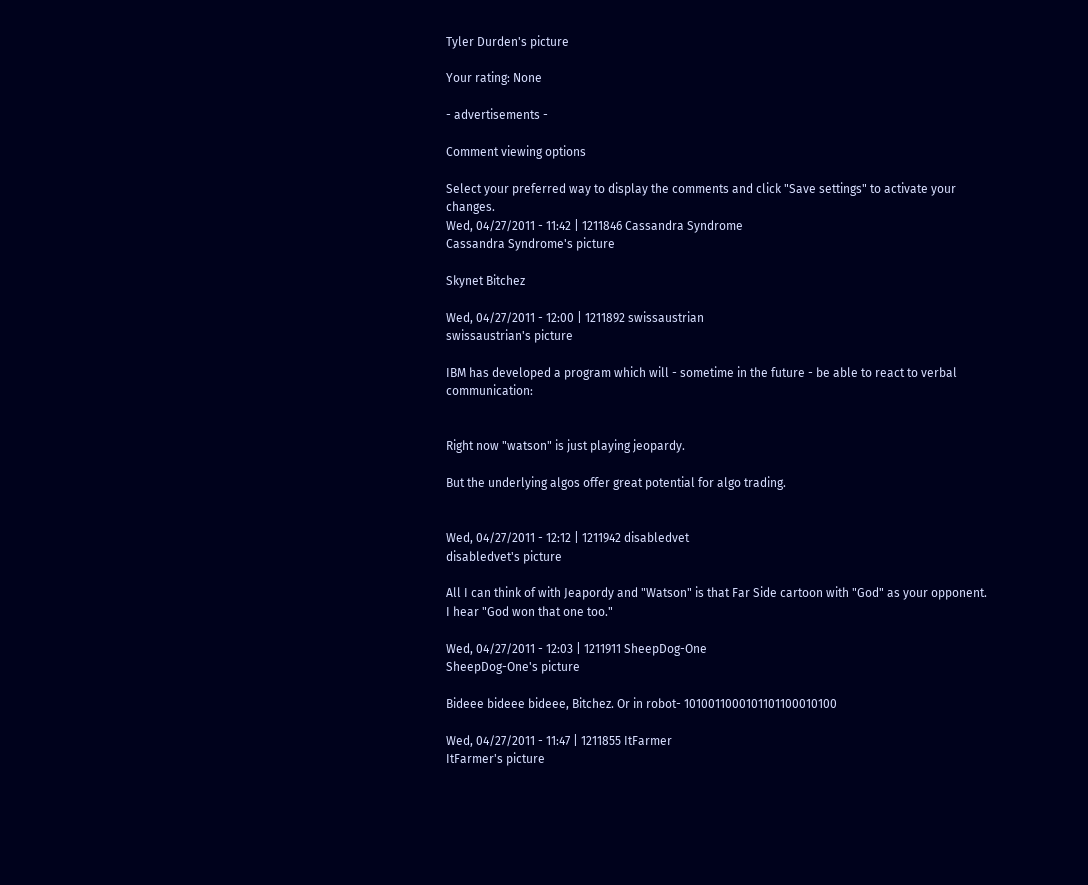Tyler Durden's picture

Your rating: None

- advertisements -

Comment viewing options

Select your preferred way to display the comments and click "Save settings" to activate your changes.
Wed, 04/27/2011 - 11:42 | 1211846 Cassandra Syndrome
Cassandra Syndrome's picture

Skynet Bitchez

Wed, 04/27/2011 - 12:00 | 1211892 swissaustrian
swissaustrian's picture

IBM has developed a program which will - sometime in the future - be able to react to verbal communication:


Right now "watson" is just playing jeopardy.

But the underlying algos offer great potential for algo trading.


Wed, 04/27/2011 - 12:12 | 1211942 disabledvet
disabledvet's picture

All I can think of with Jeapordy and "Watson" is that Far Side cartoon with "God" as your opponent.  I hear "God won that one too."

Wed, 04/27/2011 - 12:03 | 1211911 SheepDog-One
SheepDog-One's picture

Bideee bideee bideee, Bitchez. Or in robot- 1010011000101101100010100

Wed, 04/27/2011 - 11:47 | 1211855 ItFarmer
ItFarmer's picture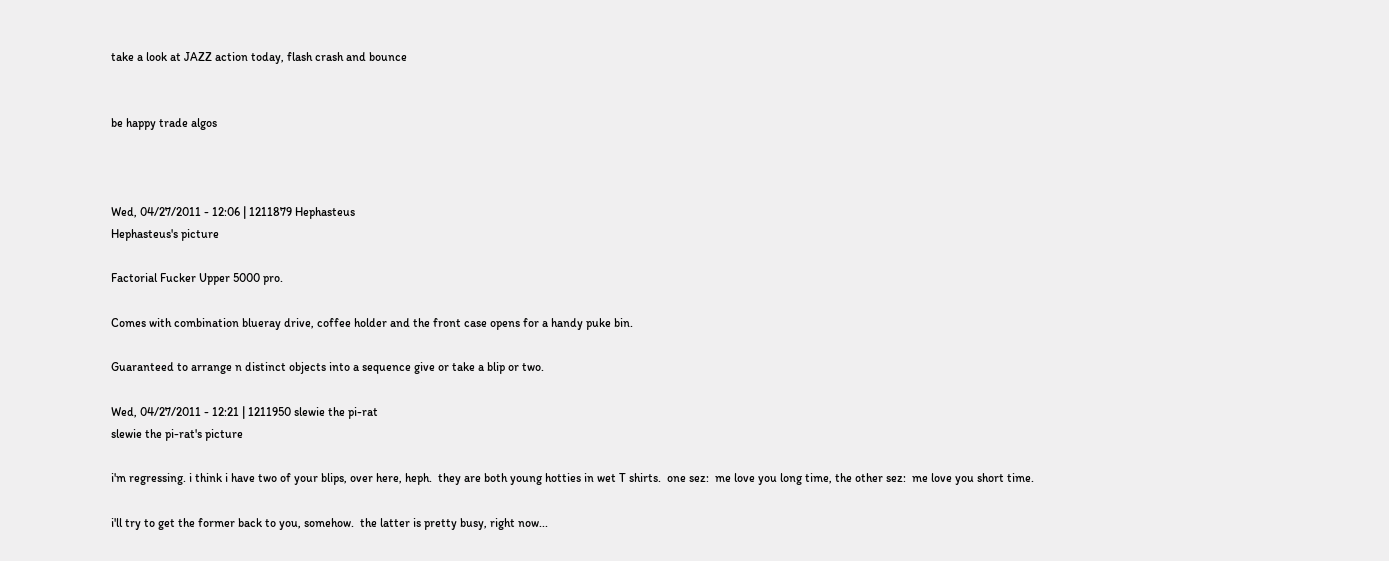take a look at JAZZ action today, flash crash and bounce


be happy trade algos



Wed, 04/27/2011 - 12:06 | 1211879 Hephasteus
Hephasteus's picture

Factorial Fucker Upper 5000 pro.

Comes with combination blueray drive, coffee holder and the front case opens for a handy puke bin.

Guaranteed to arrange n distinct objects into a sequence give or take a blip or two.

Wed, 04/27/2011 - 12:21 | 1211950 slewie the pi-rat
slewie the pi-rat's picture

i'm regressing. i think i have two of your blips, over here, heph.  they are both young hotties in wet T shirts.  one sez:  me love you long time, the other sez:  me love you short time.

i'll try to get the former back to you, somehow.  the latter is pretty busy, right now...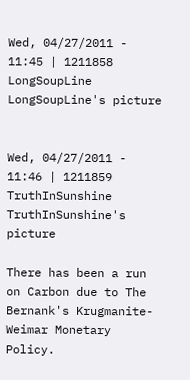Wed, 04/27/2011 - 11:45 | 1211858 LongSoupLine
LongSoupLine's picture


Wed, 04/27/2011 - 11:46 | 1211859 TruthInSunshine
TruthInSunshine's picture

There has been a run on Carbon due to The Bernank's Krugmanite-Weimar Monetary Policy.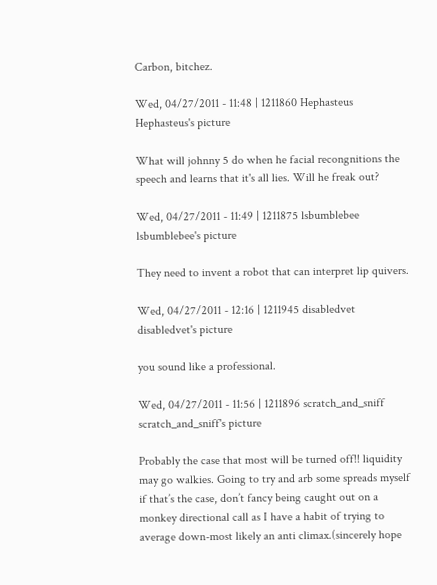Carbon, bitchez.

Wed, 04/27/2011 - 11:48 | 1211860 Hephasteus
Hephasteus's picture

What will johnny 5 do when he facial recongnitions the speech and learns that it's all lies. Will he freak out?

Wed, 04/27/2011 - 11:49 | 1211875 lsbumblebee
lsbumblebee's picture

They need to invent a robot that can interpret lip quivers.

Wed, 04/27/2011 - 12:16 | 1211945 disabledvet
disabledvet's picture

you sound like a professional.

Wed, 04/27/2011 - 11:56 | 1211896 scratch_and_sniff
scratch_and_sniff's picture

Probably the case that most will be turned off!! liquidity may go walkies. Going to try and arb some spreads myself if that’s the case, don’t fancy being caught out on a monkey directional call as I have a habit of trying to average down-most likely an anti climax.(sincerely hope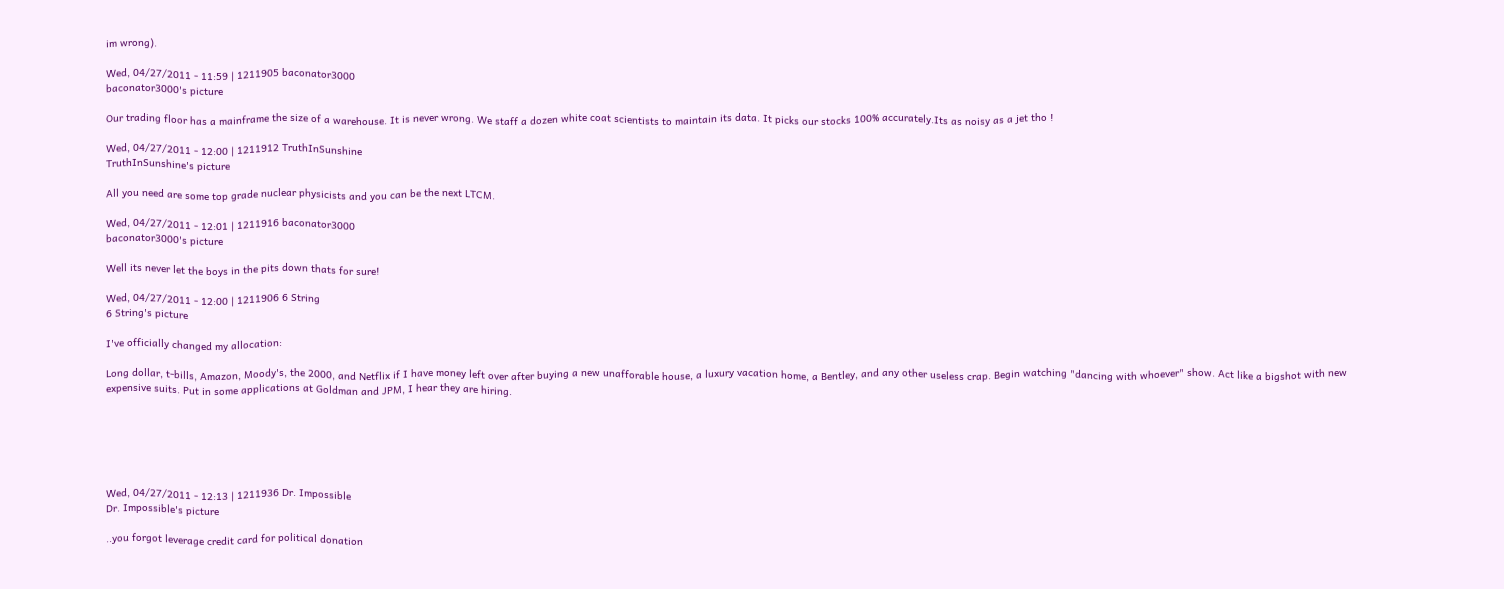im wrong).

Wed, 04/27/2011 - 11:59 | 1211905 baconator3000
baconator3000's picture

Our trading floor has a mainframe the size of a warehouse. It is never wrong. We staff a dozen white coat scientists to maintain its data. It picks our stocks 100% accurately.Its as noisy as a jet tho !

Wed, 04/27/2011 - 12:00 | 1211912 TruthInSunshine
TruthInSunshine's picture

All you need are some top grade nuclear physicists and you can be the next LTCM.

Wed, 04/27/2011 - 12:01 | 1211916 baconator3000
baconator3000's picture

Well its never let the boys in the pits down thats for sure!

Wed, 04/27/2011 - 12:00 | 1211906 6 String
6 String's picture

I've officially changed my allocation:

Long dollar, t-bills, Amazon, Moody's, the 2000, and Netflix if I have money left over after buying a new unafforable house, a luxury vacation home, a Bentley, and any other useless crap. Begin watching "dancing with whoever" show. Act like a bigshot with new expensive suits. Put in some applications at Goldman and JPM, I hear they are hiring.






Wed, 04/27/2011 - 12:13 | 1211936 Dr. Impossible
Dr. Impossible's picture

..you forgot leverage credit card for political donation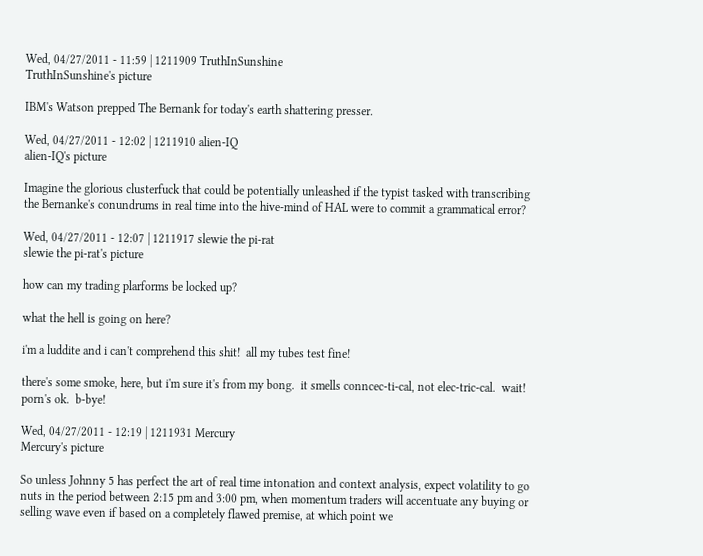Wed, 04/27/2011 - 11:59 | 1211909 TruthInSunshine
TruthInSunshine's picture

IBM's Watson prepped The Bernank for today's earth shattering presser.

Wed, 04/27/2011 - 12:02 | 1211910 alien-IQ
alien-IQ's picture

Imagine the glorious clusterfuck that could be potentially unleashed if the typist tasked with transcribing the Bernanke's conundrums in real time into the hive-mind of HAL were to commit a grammatical error?

Wed, 04/27/2011 - 12:07 | 1211917 slewie the pi-rat
slewie the pi-rat's picture

how can my trading plarforms be locked up?

what the hell is going on here?

i'm a luddite and i can't comprehend this shit!  all my tubes test fine!

there's some smoke, here, but i'm sure it's from my bong.  it smells conncec-ti-cal, not elec-tric-cal.  wait!  porn's ok.  b-bye!

Wed, 04/27/2011 - 12:19 | 1211931 Mercury
Mercury's picture

So unless Johnny 5 has perfect the art of real time intonation and context analysis, expect volatility to go nuts in the period between 2:15 pm and 3:00 pm, when momentum traders will accentuate any buying or selling wave even if based on a completely flawed premise, at which point we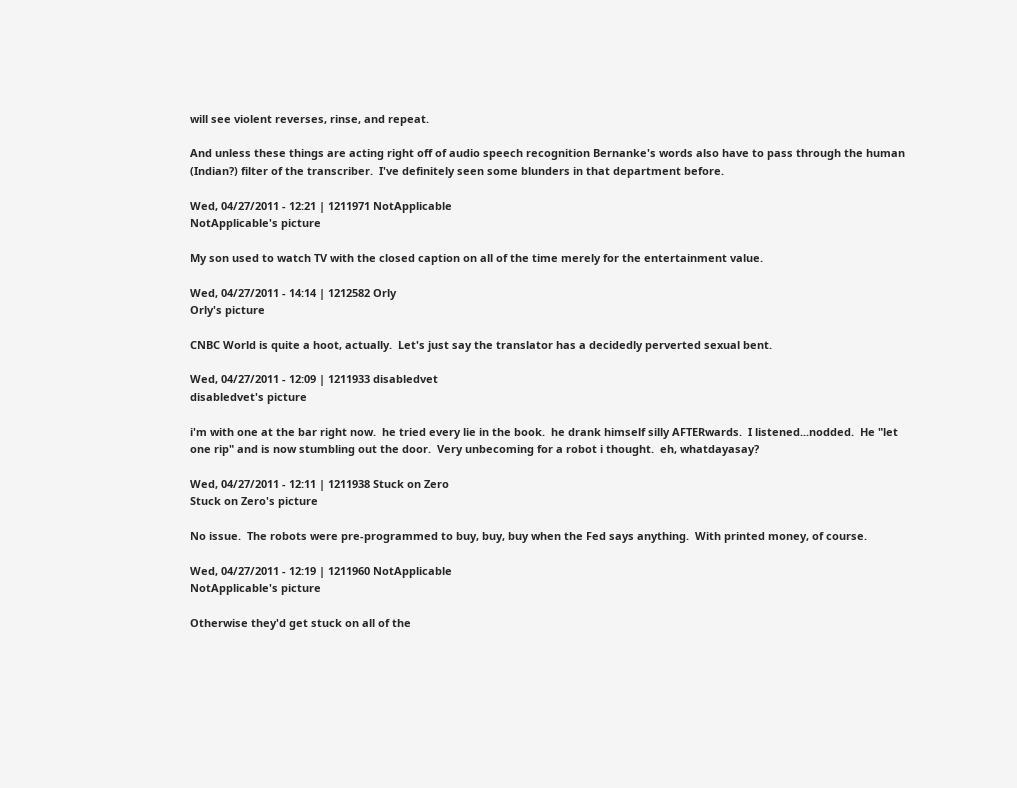will see violent reverses, rinse, and repeat.

And unless these things are acting right off of audio speech recognition Bernanke's words also have to pass through the human (Indian?) filter of the transcriber.  I've definitely seen some blunders in that department before.

Wed, 04/27/2011 - 12:21 | 1211971 NotApplicable
NotApplicable's picture

My son used to watch TV with the closed caption on all of the time merely for the entertainment value.

Wed, 04/27/2011 - 14:14 | 1212582 Orly
Orly's picture

CNBC World is quite a hoot, actually.  Let's just say the translator has a decidedly perverted sexual bent.

Wed, 04/27/2011 - 12:09 | 1211933 disabledvet
disabledvet's picture

i'm with one at the bar right now.  he tried every lie in the book.  he drank himself silly AFTERwards.  I listened...nodded.  He "let one rip" and is now stumbling out the door.  Very unbecoming for a robot i thought.  eh, whatdayasay?

Wed, 04/27/2011 - 12:11 | 1211938 Stuck on Zero
Stuck on Zero's picture

No issue.  The robots were pre-programmed to buy, buy, buy when the Fed says anything.  With printed money, of course.

Wed, 04/27/2011 - 12:19 | 1211960 NotApplicable
NotApplicable's picture

Otherwise they'd get stuck on all of the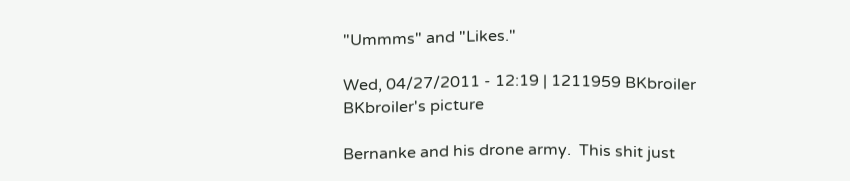"Ummms" and "Likes."

Wed, 04/27/2011 - 12:19 | 1211959 BKbroiler
BKbroiler's picture

Bernanke and his drone army.  This shit just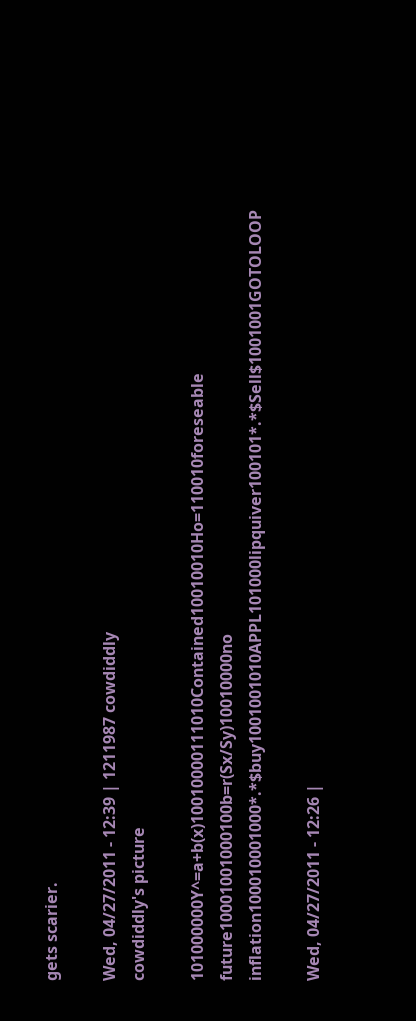gets scarier.

Wed, 04/27/2011 - 12:39 | 1211987 cowdiddly
cowdiddly's picture

101000000Y^=a+b(x)10010000111010Contained10010010Ho=110010foreseable future10001001000100b=r(Sx/Sy)10010000no inflation100010001000*.*$buy1001001010APPL101000lipquiver100101*.*$Sell$1001001GOTOLOOP

Wed, 04/27/2011 - 12:26 |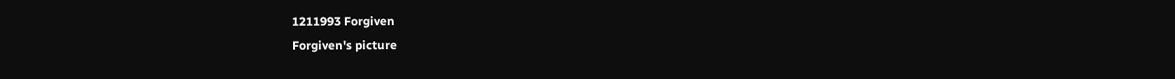1211993 Forgiven
Forgiven's picture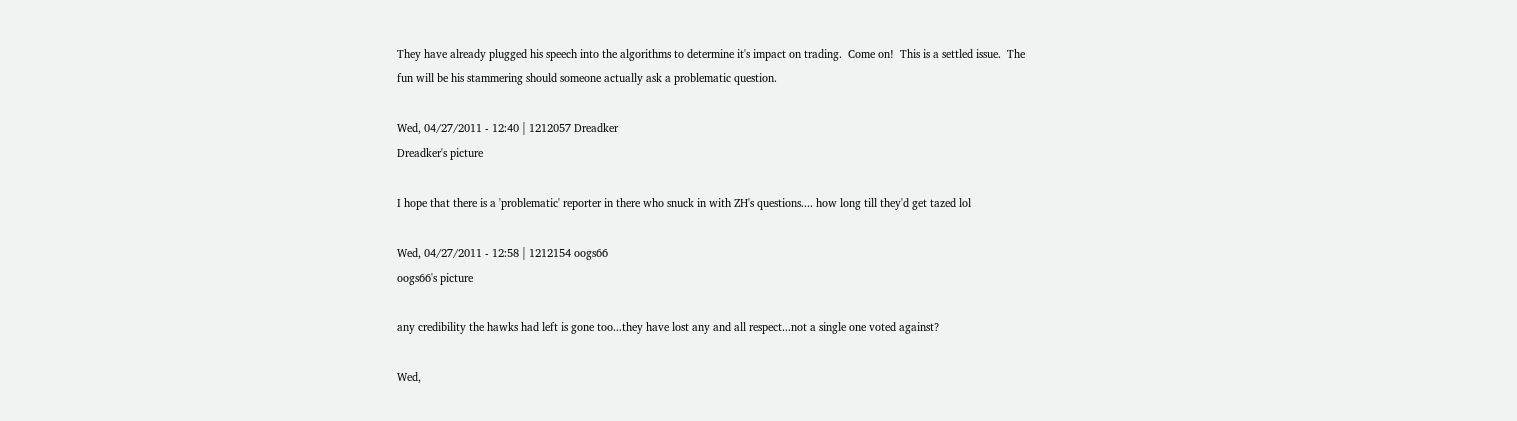They have already plugged his speech into the algorithms to determine it's impact on trading.  Come on!  This is a settled issue.  The fun will be his stammering should someone actually ask a problematic question.

Wed, 04/27/2011 - 12:40 | 1212057 Dreadker
Dreadker's picture

I hope that there is a 'problematic' reporter in there who snuck in with ZH's questions.... how long till they'd get tazed lol

Wed, 04/27/2011 - 12:58 | 1212154 oogs66
oogs66's picture

any credibility the hawks had left is gone too...they have lost any and all respect...not a single one voted against?

Wed,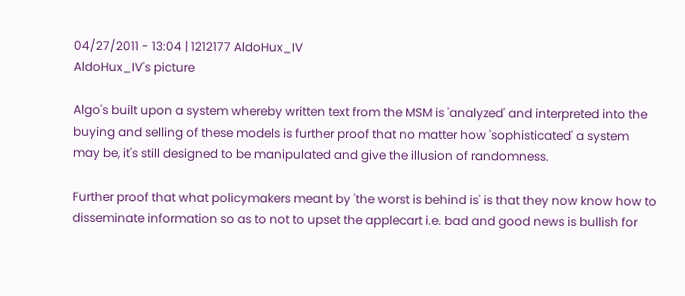04/27/2011 - 13:04 | 1212177 AldoHux_IV
AldoHux_IV's picture

Algo's built upon a system whereby written text from the MSM is 'analyzed' and interpreted into the buying and selling of these models is further proof that no matter how 'sophisticated' a system may be, it's still designed to be manipulated and give the illusion of randomness.

Further proof that what policymakers meant by 'the worst is behind is' is that they now know how to disseminate information so as to not to upset the applecart i.e. bad and good news is bullish for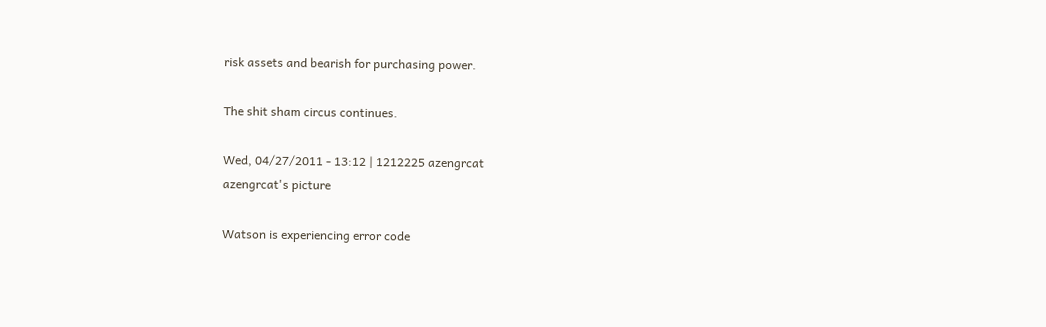risk assets and bearish for purchasing power.

The shit sham circus continues.

Wed, 04/27/2011 - 13:12 | 1212225 azengrcat
azengrcat's picture

Watson is experiencing error code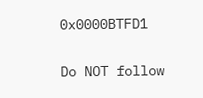0x0000BTFD1

Do NOT follow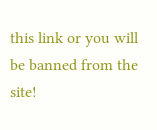this link or you will be banned from the site!